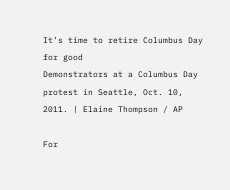It’s time to retire Columbus Day for good
Demonstrators at a Columbus Day protest in Seattle, Oct. 10, 2011. | Elaine Thompson / AP

For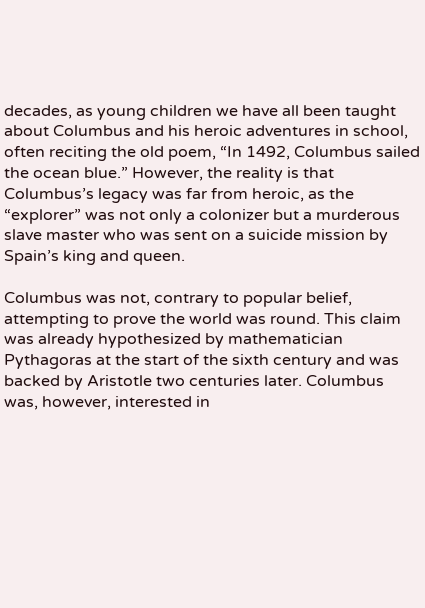decades, as young children we have all been taught about Columbus and his heroic adventures in school, often reciting the old poem, “In 1492, Columbus sailed the ocean blue.” However, the reality is that Columbus’s legacy was far from heroic, as the “explorer” was not only a colonizer but a murderous slave master who was sent on a suicide mission by Spain’s king and queen.

Columbus was not, contrary to popular belief, attempting to prove the world was round. This claim was already hypothesized by mathematician Pythagoras at the start of the sixth century and was backed by Aristotle two centuries later. Columbus was, however, interested in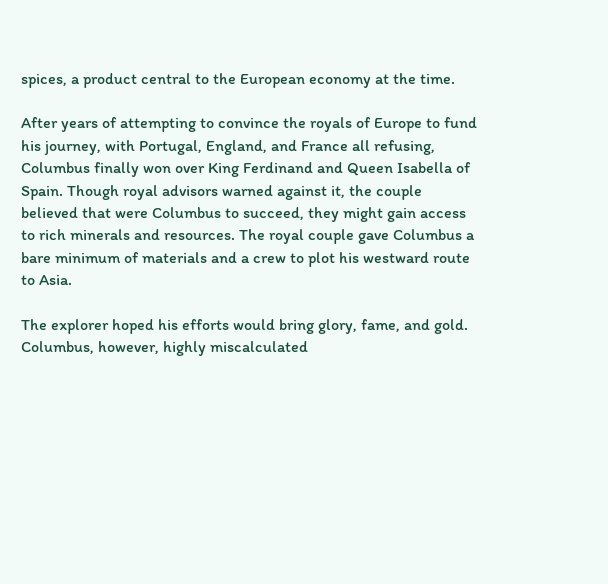spices, a product central to the European economy at the time.

After years of attempting to convince the royals of Europe to fund his journey, with Portugal, England, and France all refusing, Columbus finally won over King Ferdinand and Queen Isabella of Spain. Though royal advisors warned against it, the couple believed that were Columbus to succeed, they might gain access to rich minerals and resources. The royal couple gave Columbus a bare minimum of materials and a crew to plot his westward route to Asia.

The explorer hoped his efforts would bring glory, fame, and gold. Columbus, however, highly miscalculated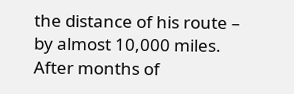the distance of his route – by almost 10,000 miles. After months of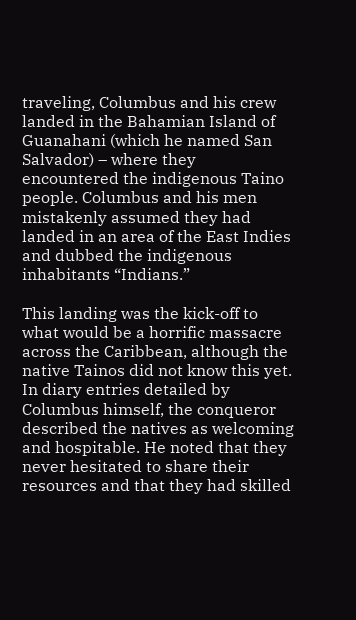traveling, Columbus and his crew landed in the Bahamian Island of Guanahani (which he named San Salvador) – where they encountered the indigenous Taino people. Columbus and his men mistakenly assumed they had landed in an area of the East Indies and dubbed the indigenous inhabitants “Indians.”

This landing was the kick-off to what would be a horrific massacre across the Caribbean, although the native Tainos did not know this yet. In diary entries detailed by Columbus himself, the conqueror described the natives as welcoming and hospitable. He noted that they never hesitated to share their resources and that they had skilled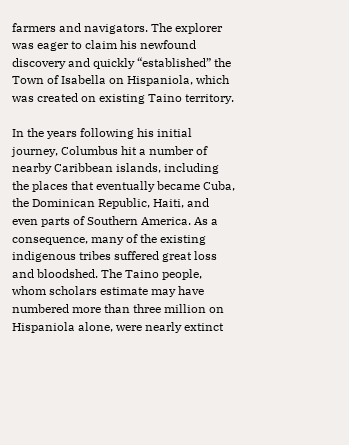farmers and navigators. The explorer was eager to claim his newfound discovery and quickly “established” the Town of Isabella on Hispaniola, which was created on existing Taino territory.

In the years following his initial journey, Columbus hit a number of nearby Caribbean islands, including the places that eventually became Cuba, the Dominican Republic, Haiti, and even parts of Southern America. As a consequence, many of the existing indigenous tribes suffered great loss and bloodshed. The Taino people, whom scholars estimate may have numbered more than three million on Hispaniola alone, were nearly extinct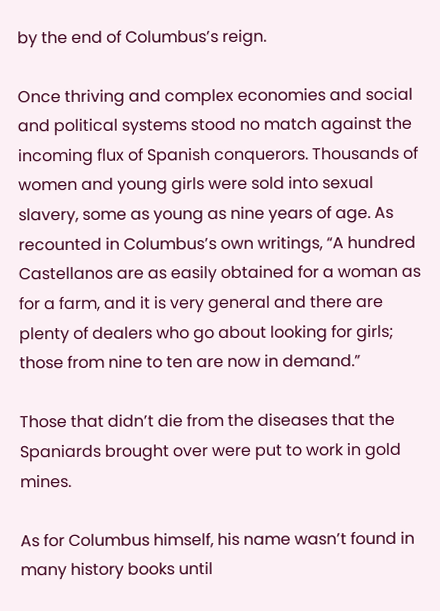by the end of Columbus’s reign.

Once thriving and complex economies and social and political systems stood no match against the incoming flux of Spanish conquerors. Thousands of women and young girls were sold into sexual slavery, some as young as nine years of age. As recounted in Columbus’s own writings, “A hundred Castellanos are as easily obtained for a woman as for a farm, and it is very general and there are plenty of dealers who go about looking for girls; those from nine to ten are now in demand.”

Those that didn’t die from the diseases that the Spaniards brought over were put to work in gold mines.

As for Columbus himself, his name wasn’t found in many history books until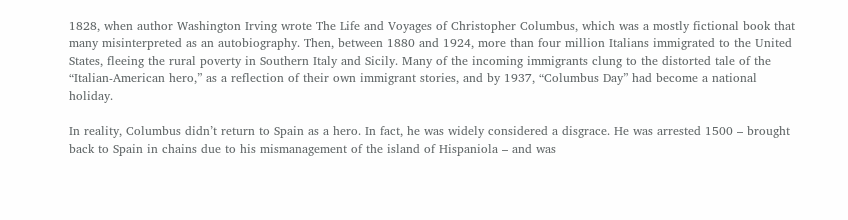1828, when author Washington Irving wrote The Life and Voyages of Christopher Columbus, which was a mostly fictional book that many misinterpreted as an autobiography. Then, between 1880 and 1924, more than four million Italians immigrated to the United States, fleeing the rural poverty in Southern Italy and Sicily. Many of the incoming immigrants clung to the distorted tale of the “Italian-American hero,” as a reflection of their own immigrant stories, and by 1937, “Columbus Day” had become a national holiday.

In reality, Columbus didn’t return to Spain as a hero. In fact, he was widely considered a disgrace. He was arrested 1500 – brought back to Spain in chains due to his mismanagement of the island of Hispaniola – and was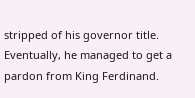stripped of his governor title. Eventually, he managed to get a pardon from King Ferdinand.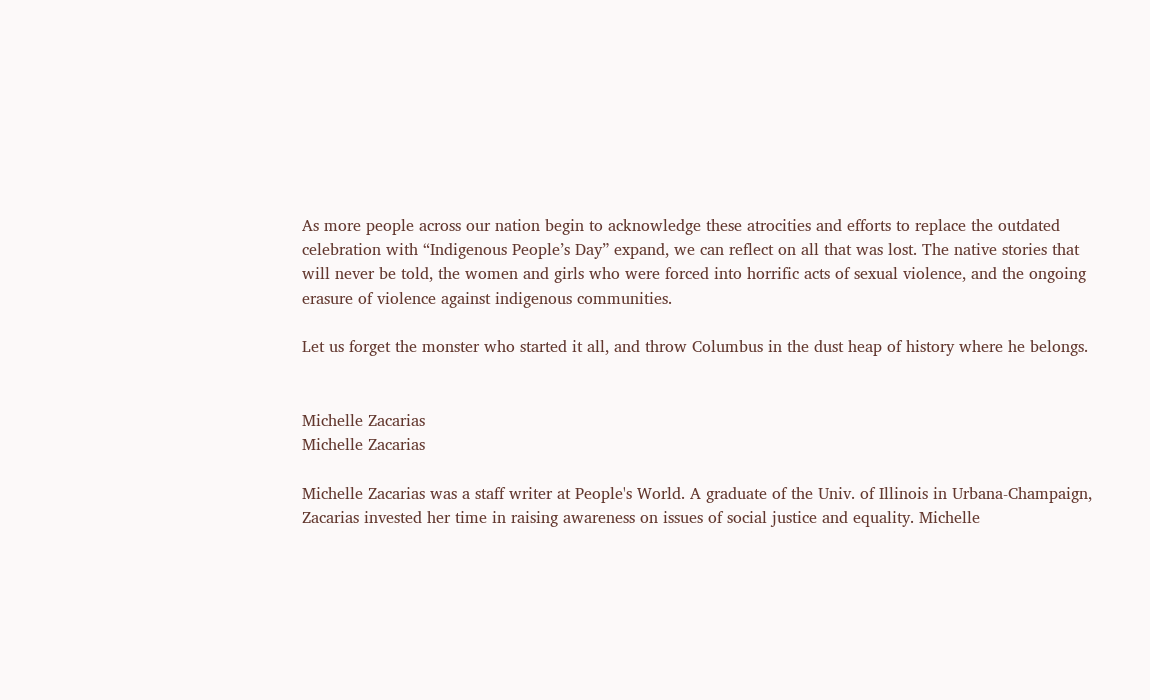As more people across our nation begin to acknowledge these atrocities and efforts to replace the outdated celebration with “Indigenous People’s Day” expand, we can reflect on all that was lost. The native stories that will never be told, the women and girls who were forced into horrific acts of sexual violence, and the ongoing erasure of violence against indigenous communities.

Let us forget the monster who started it all, and throw Columbus in the dust heap of history where he belongs.


Michelle Zacarias
Michelle Zacarias

Michelle Zacarias was a staff writer at People's World. A graduate of the Univ. of Illinois in Urbana-Champaign, Zacarias invested her time in raising awareness on issues of social justice and equality. Michelle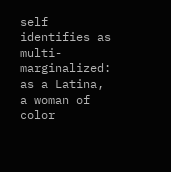self identifies as multi-marginalized: as a Latina, a woman of color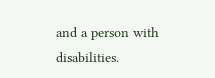and a person with disabilities.